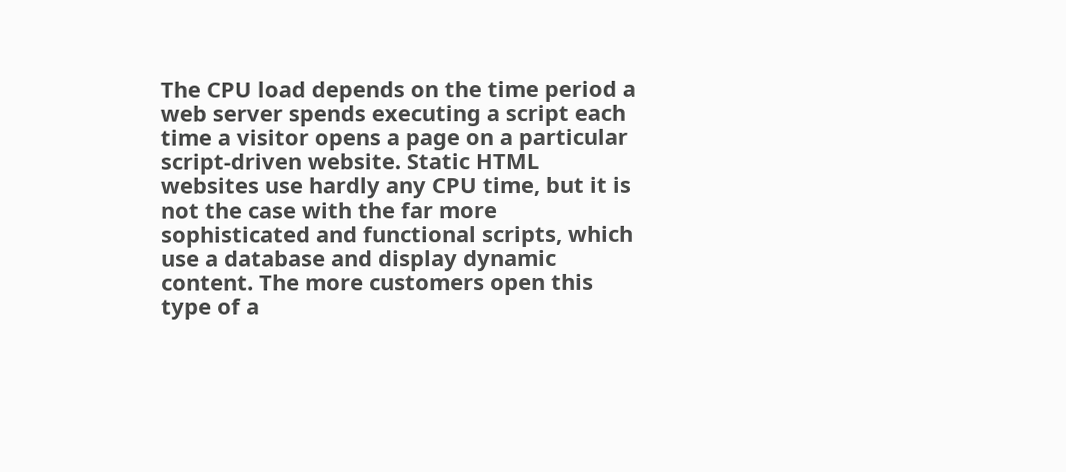The CPU load depends on the time period a web server spends executing a script each time a visitor opens a page on a particular script-driven website. Static HTML websites use hardly any CPU time, but it is not the case with the far more sophisticated and functional scripts, which use a database and display dynamic content. The more customers open this type of a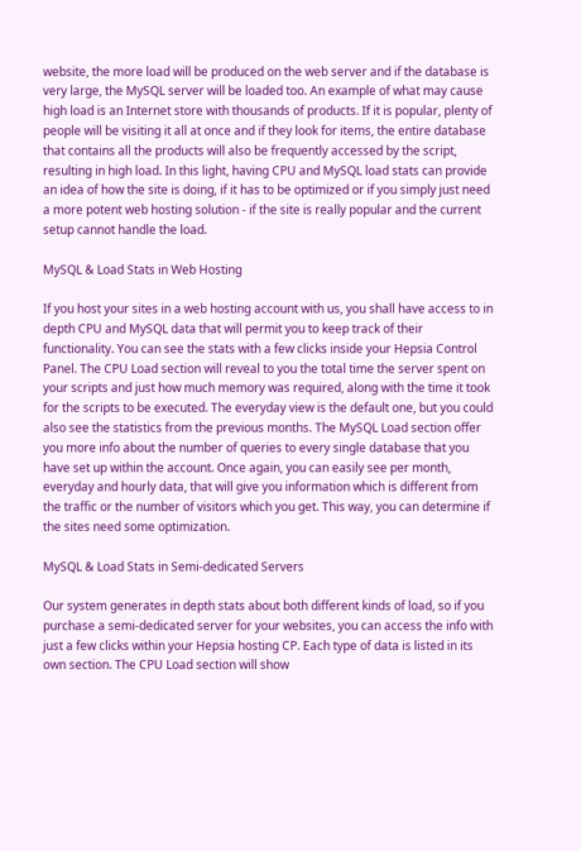website, the more load will be produced on the web server and if the database is very large, the MySQL server will be loaded too. An example of what may cause high load is an Internet store with thousands of products. If it is popular, plenty of people will be visiting it all at once and if they look for items, the entire database that contains all the products will also be frequently accessed by the script, resulting in high load. In this light, having CPU and MySQL load stats can provide an idea of how the site is doing, if it has to be optimized or if you simply just need a more potent web hosting solution - if the site is really popular and the current setup cannot handle the load.

MySQL & Load Stats in Web Hosting

If you host your sites in a web hosting account with us, you shall have access to in depth CPU and MySQL data that will permit you to keep track of their functionality. You can see the stats with a few clicks inside your Hepsia Control Panel. The CPU Load section will reveal to you the total time the server spent on your scripts and just how much memory was required, along with the time it took for the scripts to be executed. The everyday view is the default one, but you could also see the statistics from the previous months. The MySQL Load section offer you more info about the number of queries to every single database that you have set up within the account. Once again, you can easily see per month, everyday and hourly data, that will give you information which is different from the traffic or the number of visitors which you get. This way, you can determine if the sites need some optimization.

MySQL & Load Stats in Semi-dedicated Servers

Our system generates in depth stats about both different kinds of load, so if you purchase a semi-dedicated server for your websites, you can access the info with just a few clicks within your Hepsia hosting CP. Each type of data is listed in its own section. The CPU Load section will show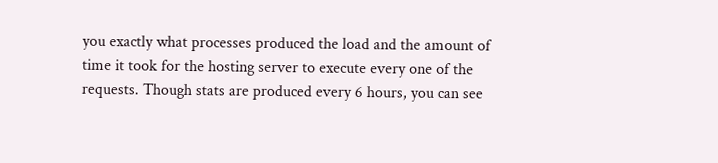you exactly what processes produced the load and the amount of time it took for the hosting server to execute every one of the requests. Though stats are produced every 6 hours, you can see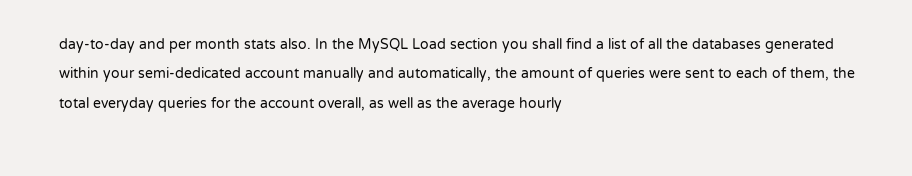day-to-day and per month stats also. In the MySQL Load section you shall find a list of all the databases generated within your semi-dedicated account manually and automatically, the amount of queries were sent to each of them, the total everyday queries for the account overall, as well as the average hourly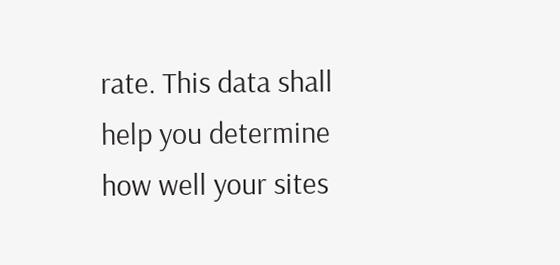rate. This data shall help you determine how well your sites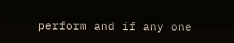perform and if any one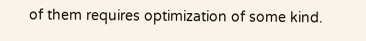of them requires optimization of some kind.